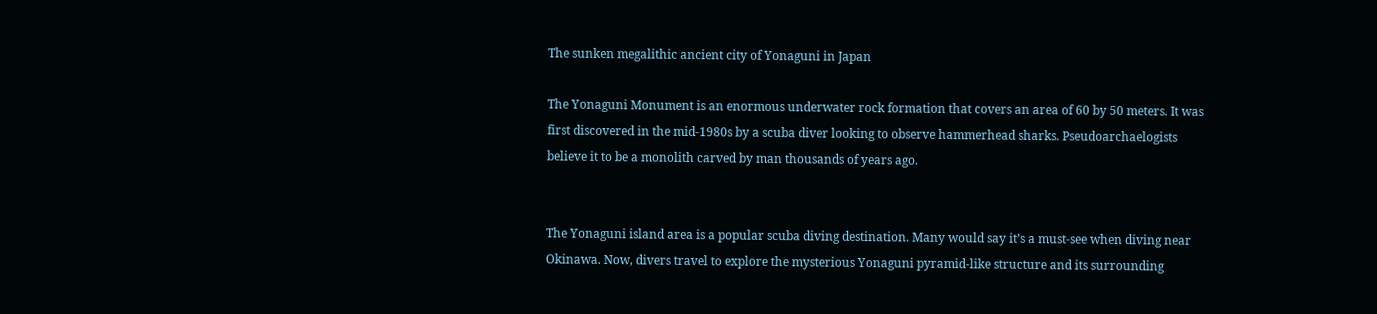The sunken megalithic ancient city of Yonaguni in Japan

The Yonaguni Monument is an enormous underwater rock formation that covers an area of 60 by 50 meters. It was first discovered in the mid-1980s by a scuba diver looking to observe hammerhead sharks. Pseudoarchaelogists believe it to be a monolith carved by man thousands of years ago.


The Yonaguni island area is a popular scuba diving destination. Many would say it’s a must-see when diving near Okinawa. Now, divers travel to explore the mysterious Yonaguni pyramid-like structure and its surrounding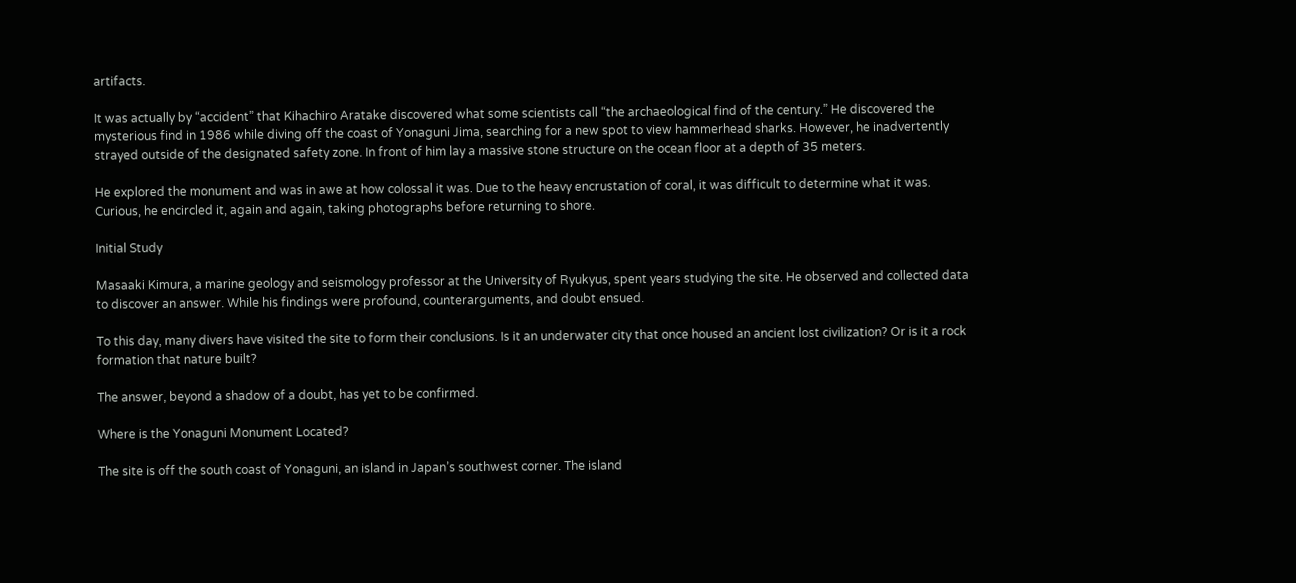artifacts.

It was actually by “accident” that Kihachiro Aratake discovered what some scientists call “the archaeological find of the century.” He discovered the mysterious find in 1986 while diving off the coast of Yonaguni Jima, searching for a new spot to view hammerhead sharks. However, he inadvertently strayed outside of the designated safety zone. In front of him lay a massive stone structure on the ocean floor at a depth of 35 meters.

He explored the monument and was in awe at how colossal it was. Due to the heavy encrustation of coral, it was difficult to determine what it was. Curious, he encircled it, again and again, taking photographs before returning to shore.

Initial Study

Masaaki Kimura, a marine geology and seismology professor at the University of Ryukyus, spent years studying the site. He observed and collected data to discover an answer. While his findings were profound, counterarguments, and doubt ensued.

To this day, many divers have visited the site to form their conclusions. Is it an underwater city that once housed an ancient lost civilization? Or is it a rock formation that nature built?

The answer, beyond a shadow of a doubt, has yet to be confirmed.

Where is the Yonaguni Monument Located?

The site is off the south coast of Yonaguni, an island in Japan’s southwest corner. The island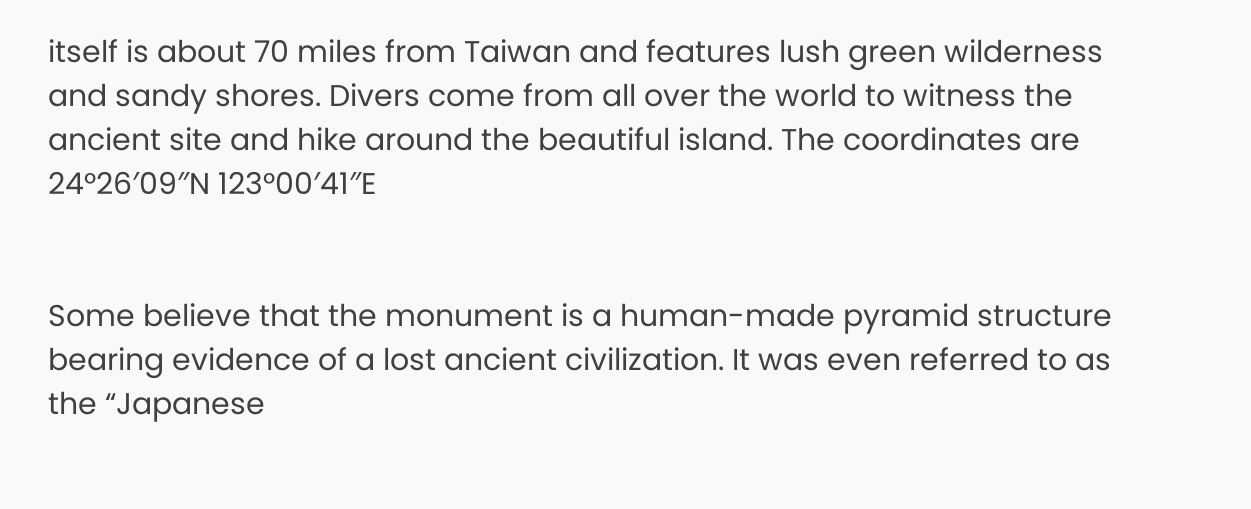itself is about 70 miles from Taiwan and features lush green wilderness and sandy shores. Divers come from all over the world to witness the ancient site and hike around the beautiful island. The coordinates are 24°26′09″N 123°00′41″E


Some believe that the monument is a human-made pyramid structure bearing evidence of a lost ancient civilization. It was even referred to as the “Japanese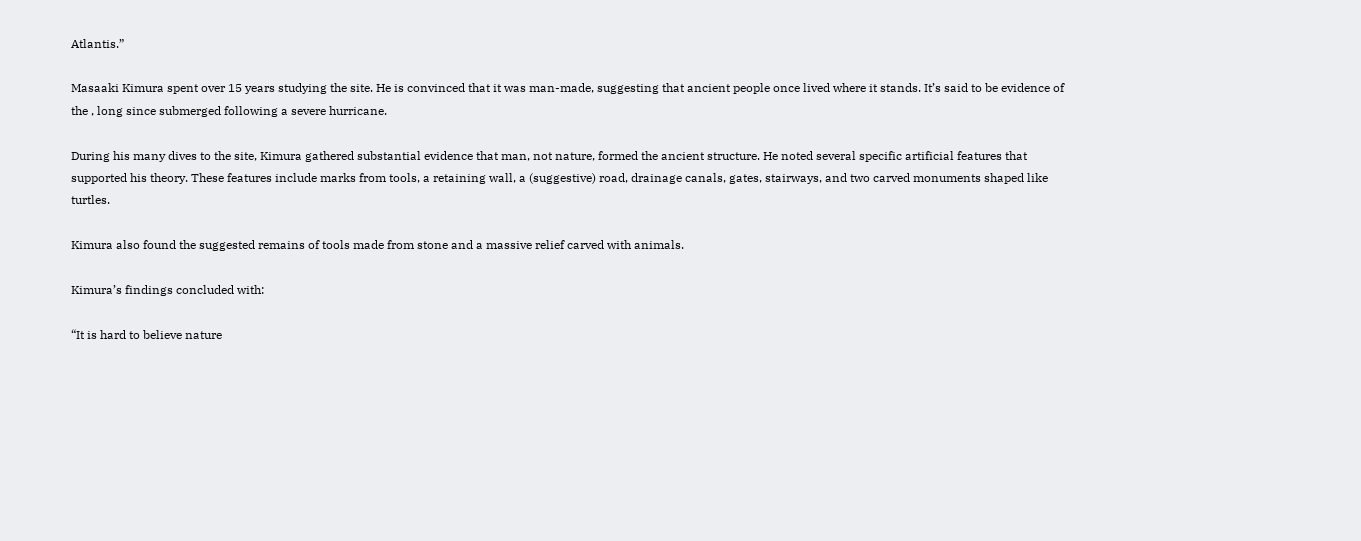Atlantis.”

Masaaki Kimura spent over 15 years studying the site. He is convinced that it was man-made, suggesting that ancient people once lived where it stands. It’s said to be evidence of the , long since submerged following a severe hurricane.

During his many dives to the site, Kimura gathered substantial evidence that man, not nature, formed the ancient structure. He noted several specific artificial features that supported his theory. These features include marks from tools, a retaining wall, a (suggestive) road, drainage canals, gates, stairways, and two carved monuments shaped like turtles.

Kimura also found the suggested remains of tools made from stone and a massive relief carved with animals.

Kimura’s findings concluded with:

“It is hard to believe nature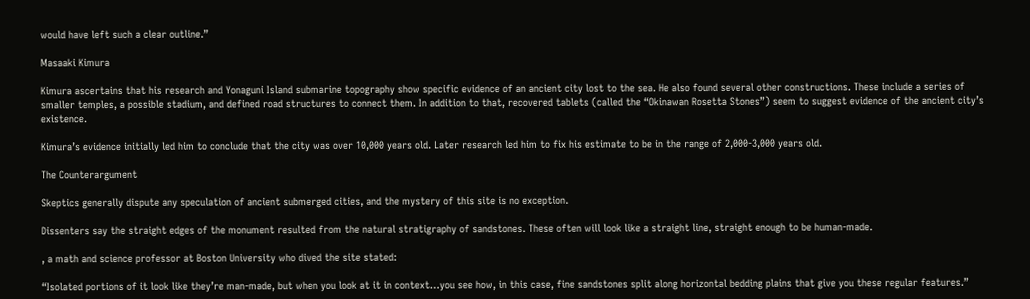would have left such a clear outline.”

Masaaki Kimura

Kimura ascertains that his research and Yonaguni Island submarine topography show specific evidence of an ancient city lost to the sea. He also found several other constructions. These include a series of smaller temples, a possible stadium, and defined road structures to connect them. In addition to that, recovered tablets (called the “Okinawan Rosetta Stones”) seem to suggest evidence of the ancient city’s existence.

Kimura’s evidence initially led him to conclude that the city was over 10,000 years old. Later research led him to fix his estimate to be in the range of 2,000-3,000 years old.

The Counterargument

Skeptics generally dispute any speculation of ancient submerged cities, and the mystery of this site is no exception.

Dissenters say the straight edges of the monument resulted from the natural stratigraphy of sandstones. These often will look like a straight line, straight enough to be human-made.

, a math and science professor at Boston University who dived the site stated:

“Isolated portions of it look like they’re man-made, but when you look at it in context…you see how, in this case, fine sandstones split along horizontal bedding plains that give you these regular features.”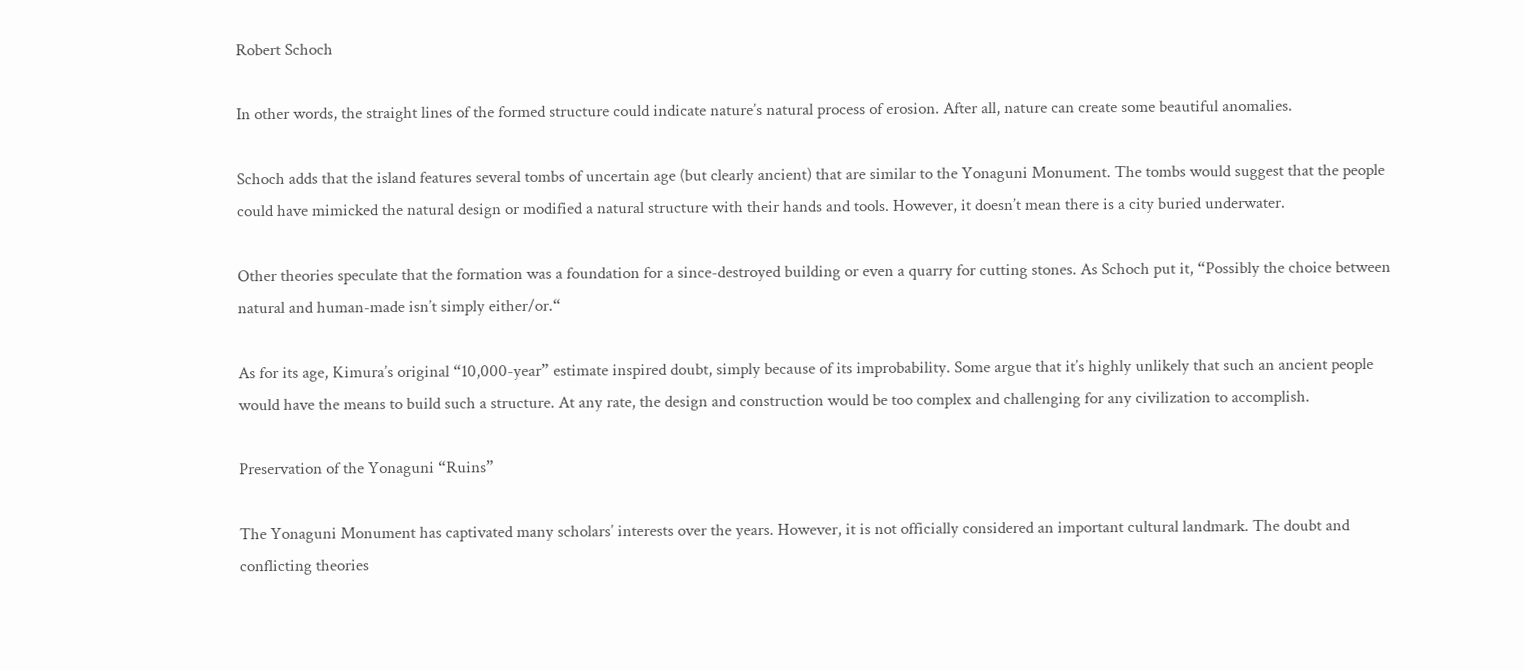Robert Schoch

In other words, the straight lines of the formed structure could indicate nature’s natural process of erosion. After all, nature can create some beautiful anomalies.

Schoch adds that the island features several tombs of uncertain age (but clearly ancient) that are similar to the Yonaguni Monument. The tombs would suggest that the people could have mimicked the natural design or modified a natural structure with their hands and tools. However, it doesn’t mean there is a city buried underwater.

Other theories speculate that the formation was a foundation for a since-destroyed building or even a quarry for cutting stones. As Schoch put it, “Possibly the choice between natural and human-made isn’t simply either/or.“

As for its age, Kimura’s original “10,000-year” estimate inspired doubt, simply because of its improbability. Some argue that it’s highly unlikely that such an ancient people would have the means to build such a structure. At any rate, the design and construction would be too complex and challenging for any civilization to accomplish.

Preservation of the Yonaguni “Ruins”

The Yonaguni Monument has captivated many scholars’ interests over the years. However, it is not officially considered an important cultural landmark. The doubt and conflicting theories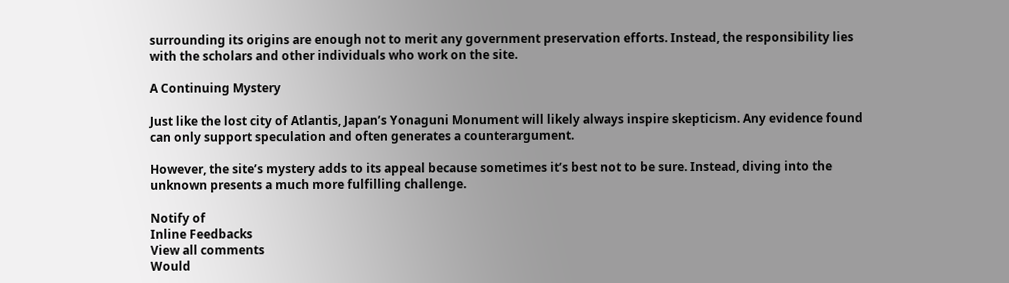surrounding its origins are enough not to merit any government preservation efforts. Instead, the responsibility lies with the scholars and other individuals who work on the site.

A Continuing Mystery

Just like the lost city of Atlantis, Japan’s Yonaguni Monument will likely always inspire skepticism. Any evidence found can only support speculation and often generates a counterargument.

However, the site’s mystery adds to its appeal because sometimes it’s best not to be sure. Instead, diving into the unknown presents a much more fulfilling challenge.

Notify of
Inline Feedbacks
View all comments
Would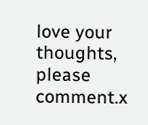love your thoughts, please comment.x